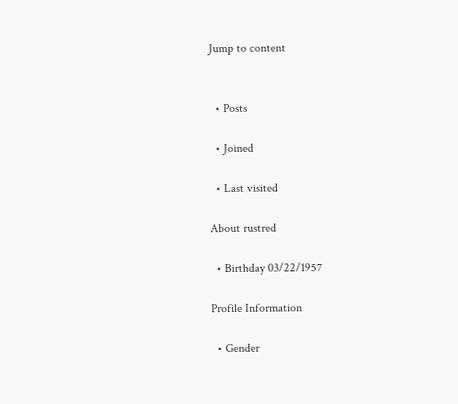Jump to content


  • Posts

  • Joined

  • Last visited

About rustred

  • Birthday 03/22/1957

Profile Information

  • Gender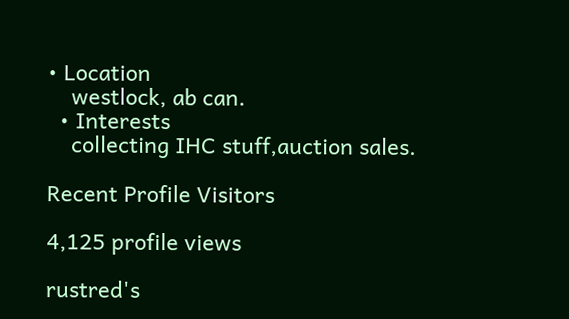• Location
    westlock, ab can.
  • Interests
    collecting IHC stuff,auction sales.

Recent Profile Visitors

4,125 profile views

rustred's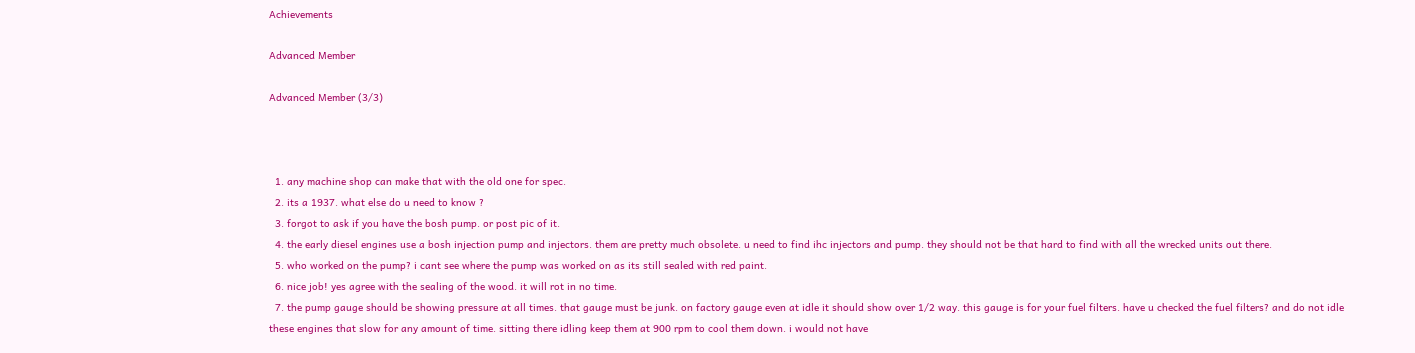Achievements

Advanced Member

Advanced Member (3/3)



  1. any machine shop can make that with the old one for spec.
  2. its a 1937. what else do u need to know ?
  3. forgot to ask if you have the bosh pump. or post pic of it.
  4. the early diesel engines use a bosh injection pump and injectors. them are pretty much obsolete. u need to find ihc injectors and pump. they should not be that hard to find with all the wrecked units out there.
  5. who worked on the pump? i cant see where the pump was worked on as its still sealed with red paint.
  6. nice job! yes agree with the sealing of the wood. it will rot in no time.
  7. the pump gauge should be showing pressure at all times. that gauge must be junk. on factory gauge even at idle it should show over 1/2 way. this gauge is for your fuel filters. have u checked the fuel filters? and do not idle these engines that slow for any amount of time. sitting there idling keep them at 900 rpm to cool them down. i would not have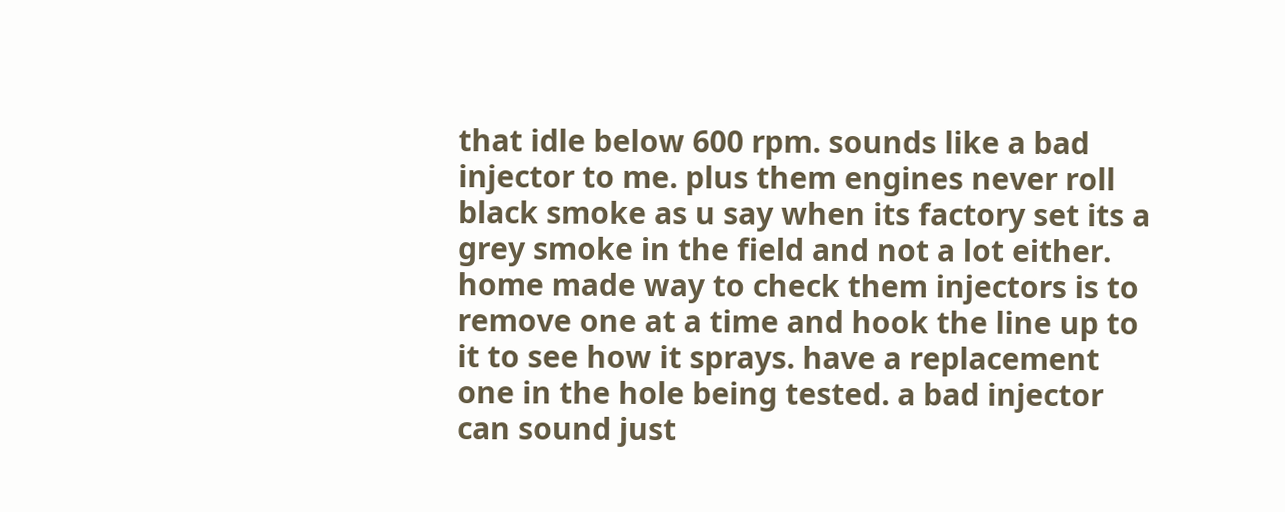that idle below 600 rpm. sounds like a bad injector to me. plus them engines never roll black smoke as u say when its factory set its a grey smoke in the field and not a lot either. home made way to check them injectors is to remove one at a time and hook the line up to it to see how it sprays. have a replacement one in the hole being tested. a bad injector can sound just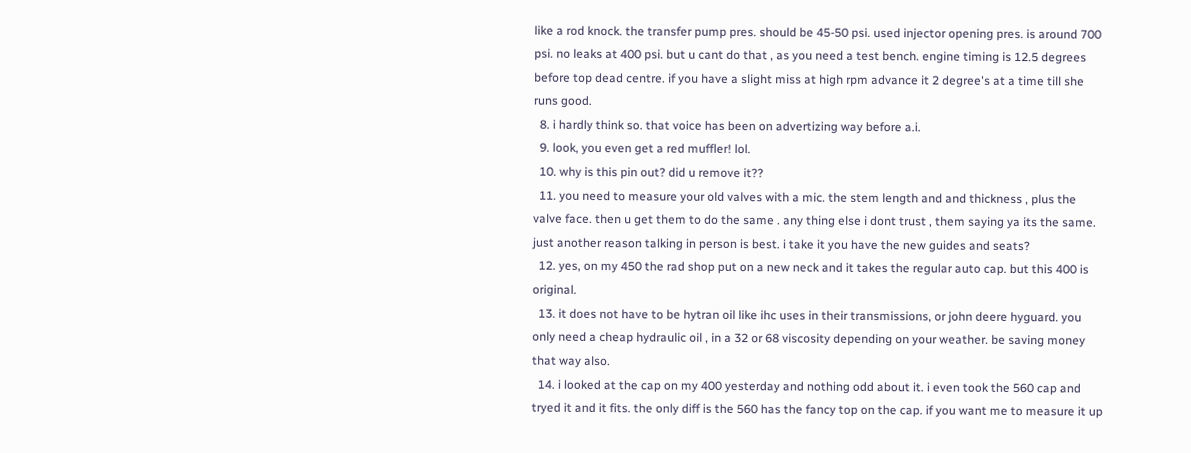like a rod knock. the transfer pump pres. should be 45-50 psi. used injector opening pres. is around 700 psi. no leaks at 400 psi. but u cant do that , as you need a test bench. engine timing is 12.5 degrees before top dead centre. if you have a slight miss at high rpm advance it 2 degree's at a time till she runs good.
  8. i hardly think so. that voice has been on advertizing way before a.i.
  9. look, you even get a red muffler! lol.
  10. why is this pin out? did u remove it??
  11. you need to measure your old valves with a mic. the stem length and and thickness , plus the valve face. then u get them to do the same . any thing else i dont trust , them saying ya its the same. just another reason talking in person is best. i take it you have the new guides and seats?
  12. yes, on my 450 the rad shop put on a new neck and it takes the regular auto cap. but this 400 is original.
  13. it does not have to be hytran oil like ihc uses in their transmissions, or john deere hyguard. you only need a cheap hydraulic oil , in a 32 or 68 viscosity depending on your weather. be saving money that way also.
  14. i looked at the cap on my 400 yesterday and nothing odd about it. i even took the 560 cap and tryed it and it fits. the only diff is the 560 has the fancy top on the cap. if you want me to measure it up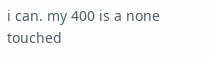i can. my 400 is a none touched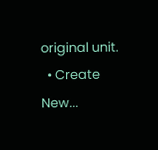original unit.
  • Create New...